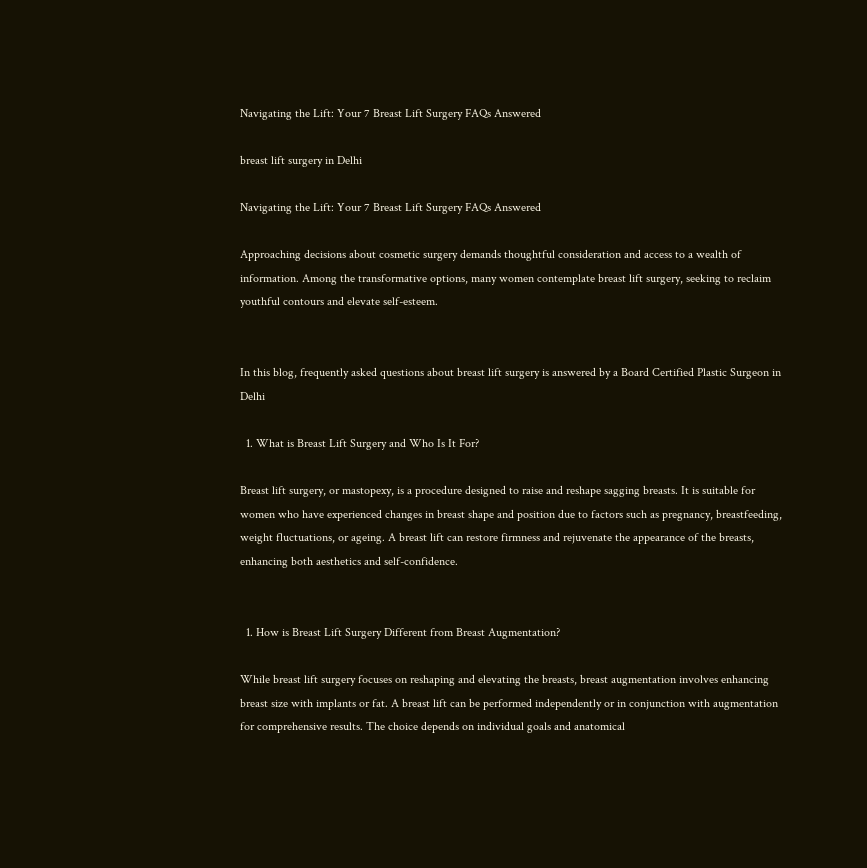Navigating the Lift: Your 7 Breast Lift Surgery FAQs Answered

breast lift surgery in Delhi

Navigating the Lift: Your 7 Breast Lift Surgery FAQs Answered

Approaching decisions about cosmetic surgery demands thoughtful consideration and access to a wealth of information. Among the transformative options, many women contemplate breast lift surgery, seeking to reclaim youthful contours and elevate self-esteem.


In this blog, frequently asked questions about breast lift surgery is answered by a Board Certified Plastic Surgeon in Delhi

  1. What is Breast Lift Surgery and Who Is It For?

Breast lift surgery, or mastopexy, is a procedure designed to raise and reshape sagging breasts. It is suitable for women who have experienced changes in breast shape and position due to factors such as pregnancy, breastfeeding, weight fluctuations, or ageing. A breast lift can restore firmness and rejuvenate the appearance of the breasts, enhancing both aesthetics and self-confidence.


  1. How is Breast Lift Surgery Different from Breast Augmentation?

While breast lift surgery focuses on reshaping and elevating the breasts, breast augmentation involves enhancing breast size with implants or fat. A breast lift can be performed independently or in conjunction with augmentation for comprehensive results. The choice depends on individual goals and anatomical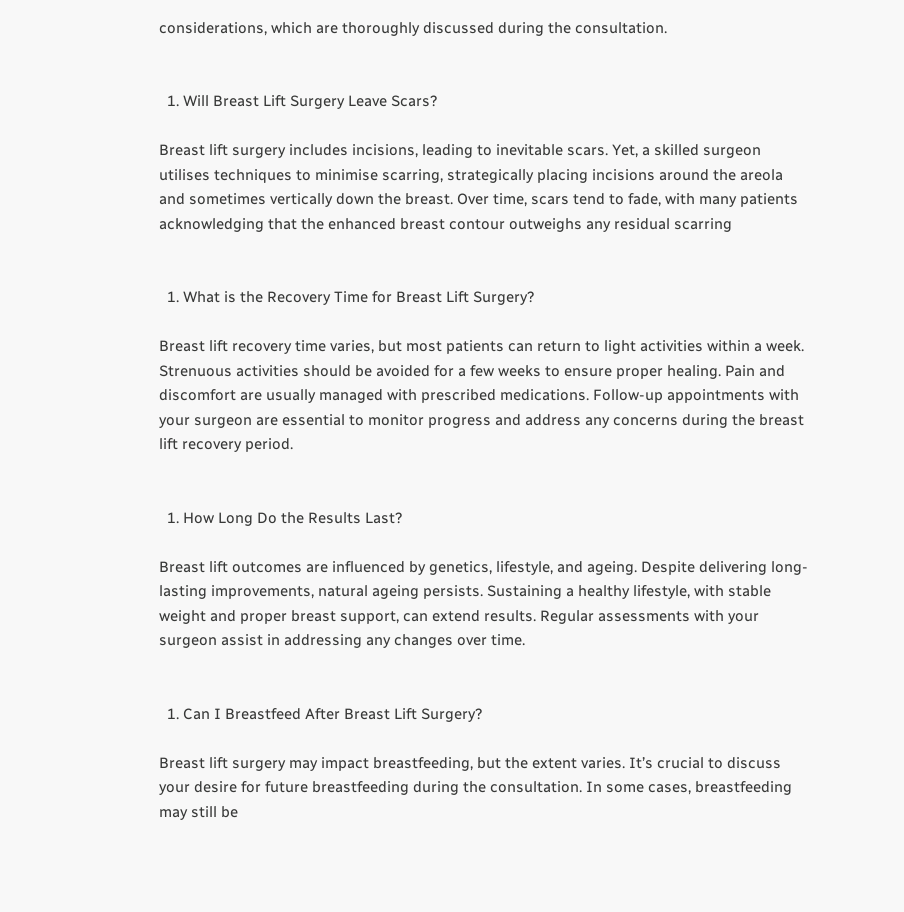considerations, which are thoroughly discussed during the consultation.


  1. Will Breast Lift Surgery Leave Scars?

Breast lift surgery includes incisions, leading to inevitable scars. Yet, a skilled surgeon utilises techniques to minimise scarring, strategically placing incisions around the areola and sometimes vertically down the breast. Over time, scars tend to fade, with many patients acknowledging that the enhanced breast contour outweighs any residual scarring


  1. What is the Recovery Time for Breast Lift Surgery?

Breast lift recovery time varies, but most patients can return to light activities within a week. Strenuous activities should be avoided for a few weeks to ensure proper healing. Pain and discomfort are usually managed with prescribed medications. Follow-up appointments with your surgeon are essential to monitor progress and address any concerns during the breast lift recovery period.


  1. How Long Do the Results Last?

Breast lift outcomes are influenced by genetics, lifestyle, and ageing. Despite delivering long-lasting improvements, natural ageing persists. Sustaining a healthy lifestyle, with stable weight and proper breast support, can extend results. Regular assessments with your surgeon assist in addressing any changes over time.


  1. Can I Breastfeed After Breast Lift Surgery?

Breast lift surgery may impact breastfeeding, but the extent varies. It’s crucial to discuss your desire for future breastfeeding during the consultation. In some cases, breastfeeding may still be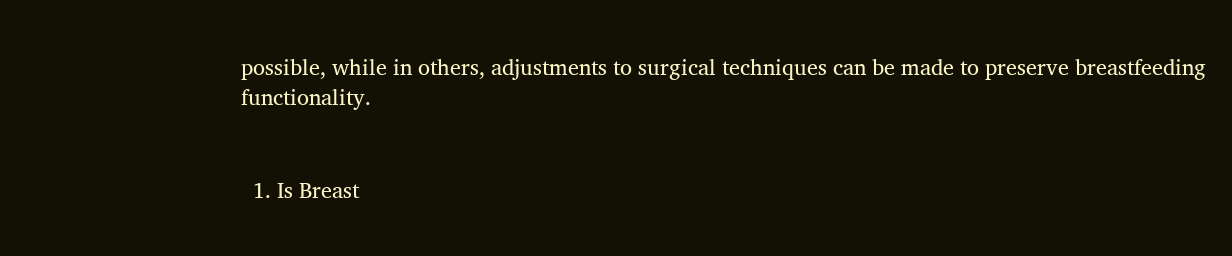possible, while in others, adjustments to surgical techniques can be made to preserve breastfeeding functionality.


  1. Is Breast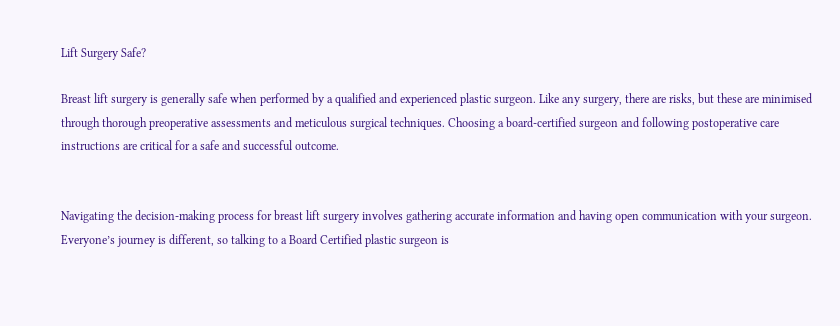Lift Surgery Safe?

Breast lift surgery is generally safe when performed by a qualified and experienced plastic surgeon. Like any surgery, there are risks, but these are minimised through thorough preoperative assessments and meticulous surgical techniques. Choosing a board-certified surgeon and following postoperative care instructions are critical for a safe and successful outcome.


Navigating the decision-making process for breast lift surgery involves gathering accurate information and having open communication with your surgeon. Everyone’s journey is different, so talking to a Board Certified plastic surgeon is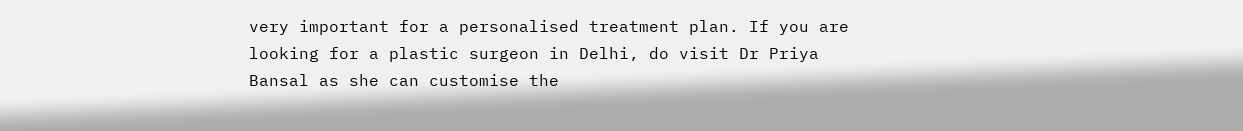very important for a personalised treatment plan. If you are looking for a plastic surgeon in Delhi, do visit Dr Priya Bansal as she can customise the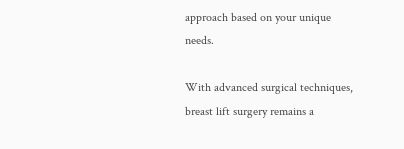approach based on your unique needs.

With advanced surgical techniques, breast lift surgery remains a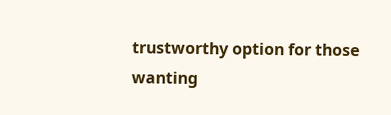trustworthy option for those wanting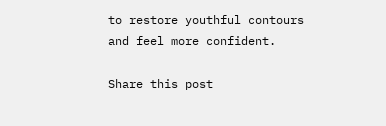to restore youthful contours and feel more confident.

Share this post